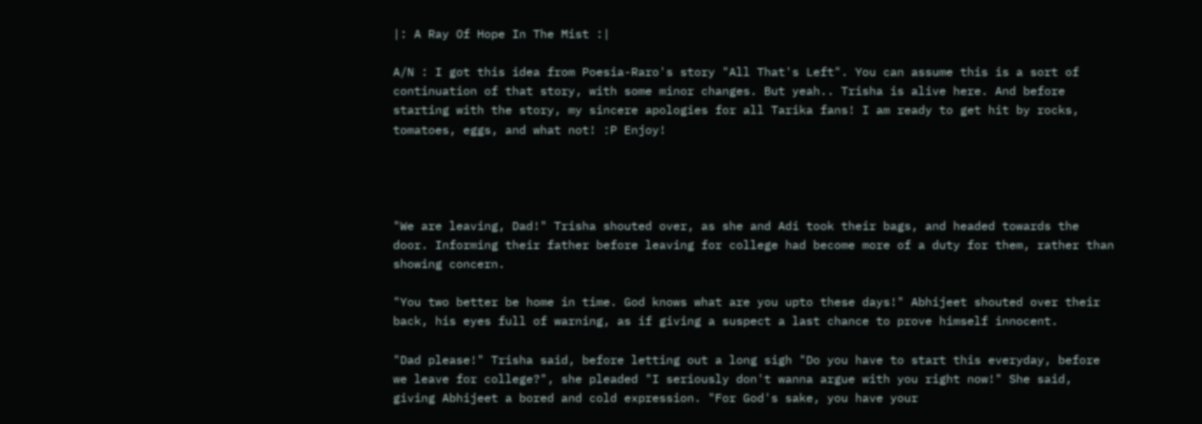|: A Ray Of Hope In The Mist :|

A/N : I got this idea from Poesia-Raro's story "All That's Left". You can assume this is a sort of continuation of that story, with some minor changes. But yeah.. Trisha is alive here. And before starting with the story, my sincere apologies for all Tarika fans! I am ready to get hit by rocks, tomatoes, eggs, and what not! :P Enjoy!




"We are leaving, Dad!" Trisha shouted over, as she and Adi took their bags, and headed towards the door. Informing their father before leaving for college had become more of a duty for them, rather than showing concern.

"You two better be home in time. God knows what are you upto these days!" Abhijeet shouted over their back, his eyes full of warning, as if giving a suspect a last chance to prove himself innocent.

"Dad please!" Trisha said, before letting out a long sigh "Do you have to start this everyday, before we leave for college?", she pleaded "I seriously don't wanna argue with you right now!" She said, giving Abhijeet a bored and cold expression. "For God's sake, you have your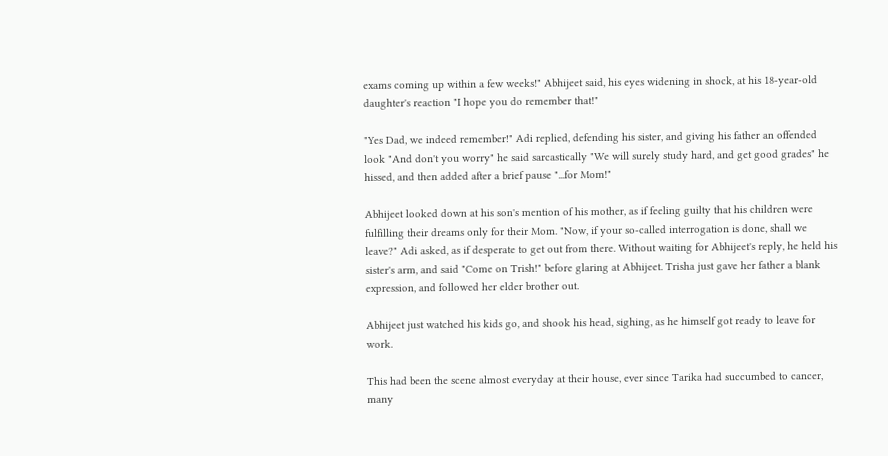exams coming up within a few weeks!" Abhijeet said, his eyes widening in shock, at his 18-year-old daughter's reaction "I hope you do remember that!"

"Yes Dad, we indeed remember!" Adi replied, defending his sister, and giving his father an offended look "And don't you worry" he said sarcastically "We will surely study hard, and get good grades" he hissed, and then added after a brief pause "...for Mom!"

Abhijeet looked down at his son's mention of his mother, as if feeling guilty that his children were fulfilling their dreams only for their Mom. "Now, if your so-called interrogation is done, shall we leave?" Adi asked, as if desperate to get out from there. Without waiting for Abhijeet's reply, he held his sister's arm, and said "Come on Trish!" before glaring at Abhijeet. Trisha just gave her father a blank expression, and followed her elder brother out.

Abhijeet just watched his kids go, and shook his head, sighing, as he himself got ready to leave for work.

This had been the scene almost everyday at their house, ever since Tarika had succumbed to cancer, many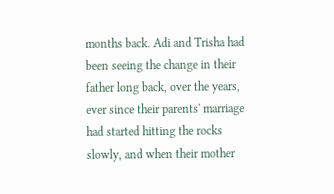months back. Adi and Trisha had been seeing the change in their father long back, over the years, ever since their parents' marriage had started hitting the rocks slowly, and when their mother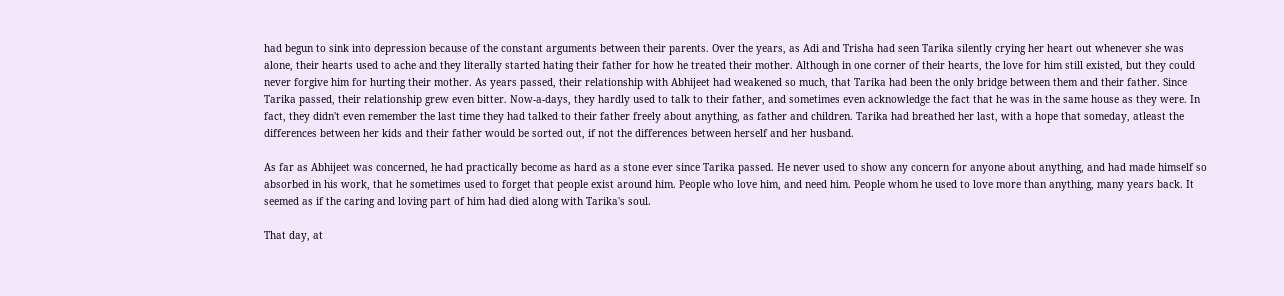had begun to sink into depression because of the constant arguments between their parents. Over the years, as Adi and Trisha had seen Tarika silently crying her heart out whenever she was alone, their hearts used to ache and they literally started hating their father for how he treated their mother. Although in one corner of their hearts, the love for him still existed, but they could never forgive him for hurting their mother. As years passed, their relationship with Abhijeet had weakened so much, that Tarika had been the only bridge between them and their father. Since Tarika passed, their relationship grew even bitter. Now-a-days, they hardly used to talk to their father, and sometimes even acknowledge the fact that he was in the same house as they were. In fact, they didn't even remember the last time they had talked to their father freely about anything, as father and children. Tarika had breathed her last, with a hope that someday, atleast the differences between her kids and their father would be sorted out, if not the differences between herself and her husband.

As far as Abhijeet was concerned, he had practically become as hard as a stone ever since Tarika passed. He never used to show any concern for anyone about anything, and had made himself so absorbed in his work, that he sometimes used to forget that people exist around him. People who love him, and need him. People whom he used to love more than anything, many years back. It seemed as if the caring and loving part of him had died along with Tarika's soul.

That day, at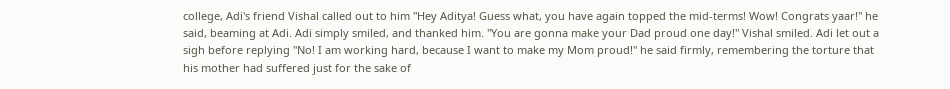college, Adi's friend Vishal called out to him "Hey Aditya! Guess what, you have again topped the mid-terms! Wow! Congrats yaar!" he said, beaming at Adi. Adi simply smiled, and thanked him. "You are gonna make your Dad proud one day!" Vishal smiled. Adi let out a sigh before replying "No! I am working hard, because I want to make my Mom proud!" he said firmly, remembering the torture that his mother had suffered just for the sake of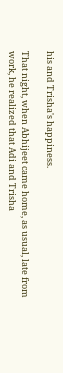his and Trisha's happiness.

That night, when Abhijeet came home, as usual, late from work, he realized that Adi and Trisha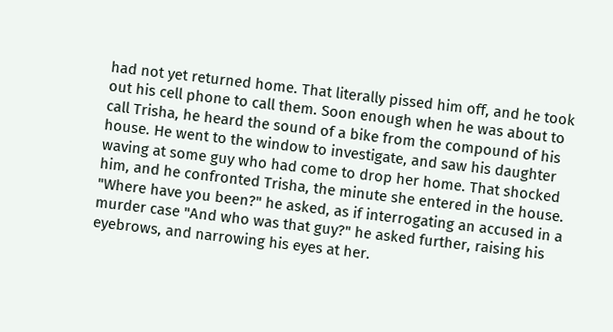had not yet returned home. That literally pissed him off, and he took out his cell phone to call them. Soon enough when he was about to call Trisha, he heard the sound of a bike from the compound of his house. He went to the window to investigate, and saw his daughter waving at some guy who had come to drop her home. That shocked him, and he confronted Trisha, the minute she entered in the house. "Where have you been?" he asked, as if interrogating an accused in a murder case "And who was that guy?" he asked further, raising his eyebrows, and narrowing his eyes at her.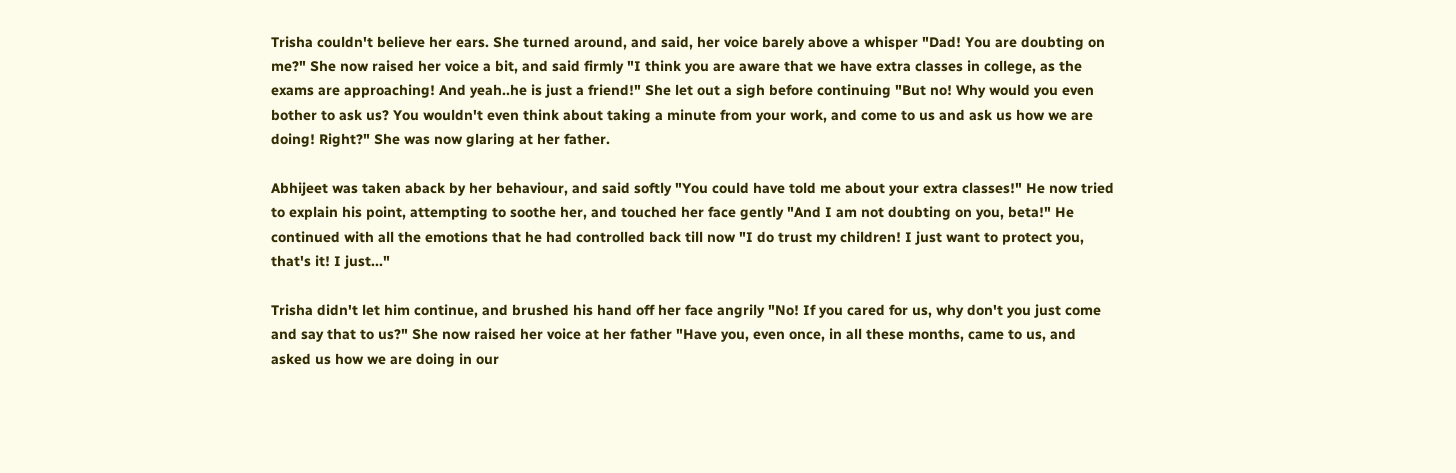Trisha couldn't believe her ears. She turned around, and said, her voice barely above a whisper "Dad! You are doubting on me?" She now raised her voice a bit, and said firmly "I think you are aware that we have extra classes in college, as the exams are approaching! And yeah..he is just a friend!" She let out a sigh before continuing "But no! Why would you even bother to ask us? You wouldn't even think about taking a minute from your work, and come to us and ask us how we are doing! Right?" She was now glaring at her father.

Abhijeet was taken aback by her behaviour, and said softly "You could have told me about your extra classes!" He now tried to explain his point, attempting to soothe her, and touched her face gently "And I am not doubting on you, beta!" He continued with all the emotions that he had controlled back till now "I do trust my children! I just want to protect you, that's it! I just..."

Trisha didn't let him continue, and brushed his hand off her face angrily "No! If you cared for us, why don't you just come and say that to us?" She now raised her voice at her father "Have you, even once, in all these months, came to us, and asked us how we are doing in our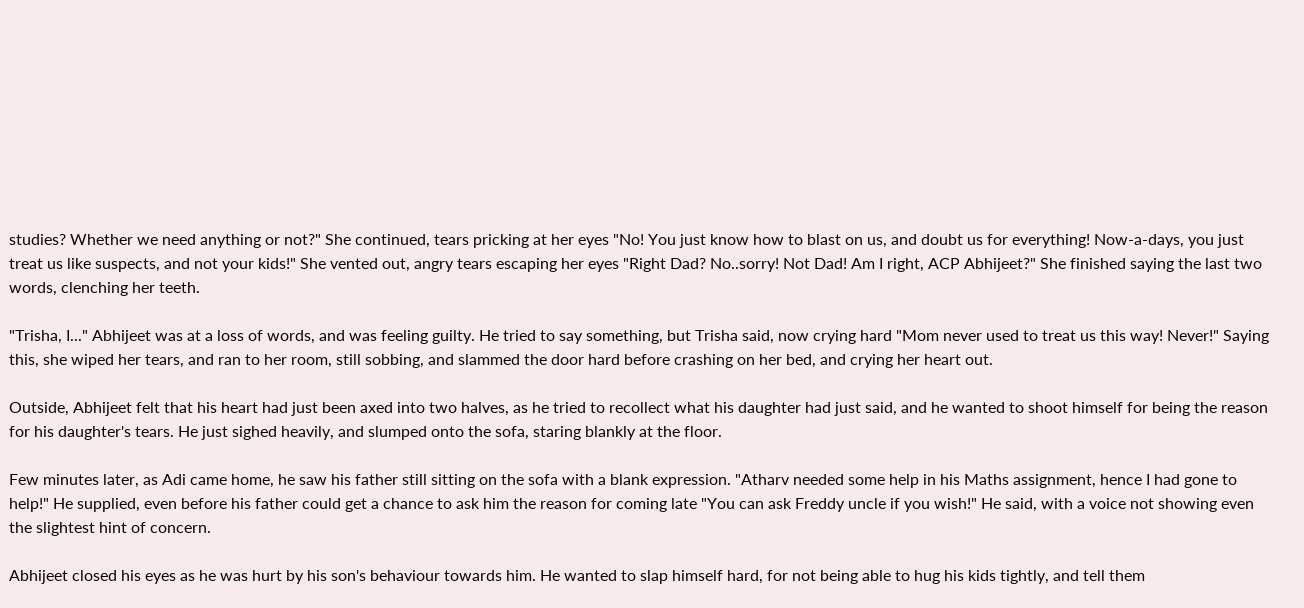studies? Whether we need anything or not?" She continued, tears pricking at her eyes "No! You just know how to blast on us, and doubt us for everything! Now-a-days, you just treat us like suspects, and not your kids!" She vented out, angry tears escaping her eyes "Right Dad? No..sorry! Not Dad! Am I right, ACP Abhijeet?" She finished saying the last two words, clenching her teeth.

"Trisha, I..." Abhijeet was at a loss of words, and was feeling guilty. He tried to say something, but Trisha said, now crying hard "Mom never used to treat us this way! Never!" Saying this, she wiped her tears, and ran to her room, still sobbing, and slammed the door hard before crashing on her bed, and crying her heart out.

Outside, Abhijeet felt that his heart had just been axed into two halves, as he tried to recollect what his daughter had just said, and he wanted to shoot himself for being the reason for his daughter's tears. He just sighed heavily, and slumped onto the sofa, staring blankly at the floor.

Few minutes later, as Adi came home, he saw his father still sitting on the sofa with a blank expression. "Atharv needed some help in his Maths assignment, hence I had gone to help!" He supplied, even before his father could get a chance to ask him the reason for coming late "You can ask Freddy uncle if you wish!" He said, with a voice not showing even the slightest hint of concern.

Abhijeet closed his eyes as he was hurt by his son's behaviour towards him. He wanted to slap himself hard, for not being able to hug his kids tightly, and tell them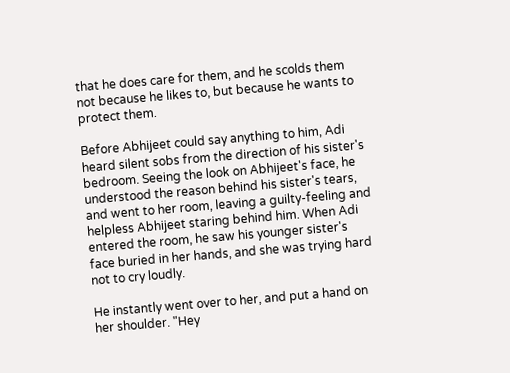that he does care for them, and he scolds them not because he likes to, but because he wants to protect them.

Before Abhijeet could say anything to him, Adi heard silent sobs from the direction of his sister's bedroom. Seeing the look on Abhijeet's face, he understood the reason behind his sister's tears, and went to her room, leaving a guilty-feeling and helpless Abhijeet staring behind him. When Adi entered the room, he saw his younger sister's face buried in her hands, and she was trying hard not to cry loudly.

He instantly went over to her, and put a hand on her shoulder. "Hey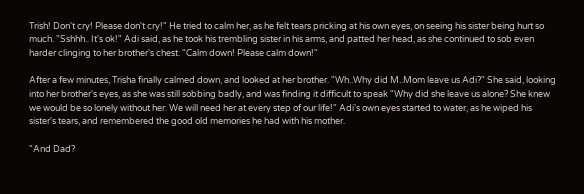Trish! Don't cry! Please don't cry!" He tried to calm her, as he felt tears pricking at his own eyes, on seeing his sister being hurt so much. "Sshhh.. It's ok!" Adi said, as he took his trembling sister in his arms, and patted her head, as she continued to sob even harder clinging to her brother's chest. "Calm down! Please calm down!"

After a few minutes, Trisha finally calmed down, and looked at her brother. "Wh..Why did M..Mom leave us Adi?" She said, looking into her brother's eyes, as she was still sobbing badly, and was finding it difficult to speak "Why did she leave us alone? She knew we would be so lonely without her. We will need her at every step of our life!" Adi's own eyes started to water, as he wiped his sister's tears, and remembered the good old memories he had with his mother.

"And Dad?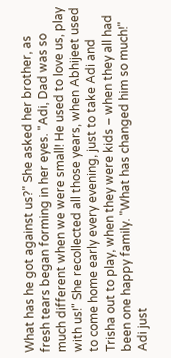What has he got against us?" She asked her brother, as fresh tears began forming in her eyes. "Adi, Dad was so much different when we were small! He used to love us, play with us!" She recollected all those years, when Abhijeet used to come home early every evening, just to take Adi and Trisha out to play, when they were kids – when they all had been one happy family. "What has changed him so much!" Adi just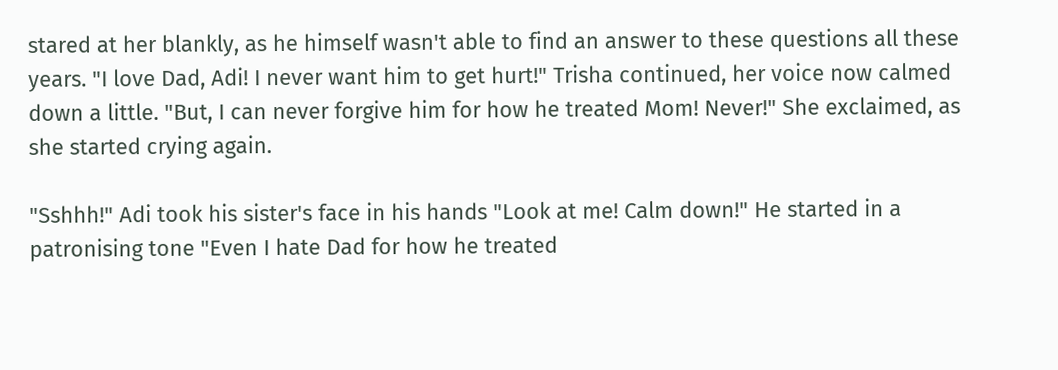stared at her blankly, as he himself wasn't able to find an answer to these questions all these years. "I love Dad, Adi! I never want him to get hurt!" Trisha continued, her voice now calmed down a little. "But, I can never forgive him for how he treated Mom! Never!" She exclaimed, as she started crying again.

"Sshhh!" Adi took his sister's face in his hands "Look at me! Calm down!" He started in a patronising tone "Even I hate Dad for how he treated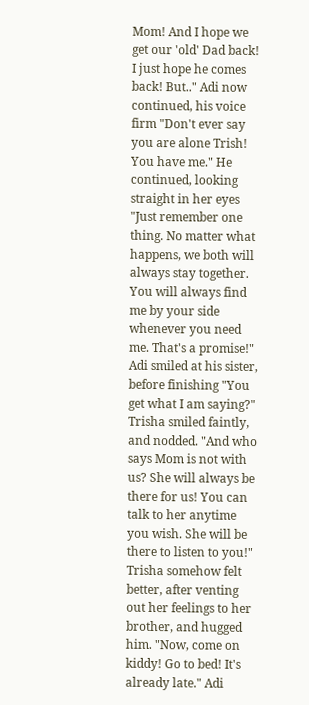Mom! And I hope we get our 'old' Dad back! I just hope he comes back! But.." Adi now continued, his voice firm "Don't ever say you are alone Trish! You have me." He continued, looking straight in her eyes "Just remember one thing. No matter what happens, we both will always stay together. You will always find me by your side whenever you need me. That's a promise!" Adi smiled at his sister, before finishing "You get what I am saying?" Trisha smiled faintly, and nodded. "And who says Mom is not with us? She will always be there for us! You can talk to her anytime you wish. She will be there to listen to you!" Trisha somehow felt better, after venting out her feelings to her brother, and hugged him. "Now, come on kiddy! Go to bed! It's already late." Adi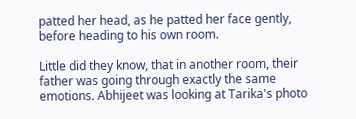patted her head, as he patted her face gently, before heading to his own room.

Little did they know, that in another room, their father was going through exactly the same emotions. Abhijeet was looking at Tarika's photo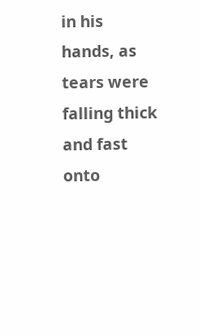in his hands, as tears were falling thick and fast onto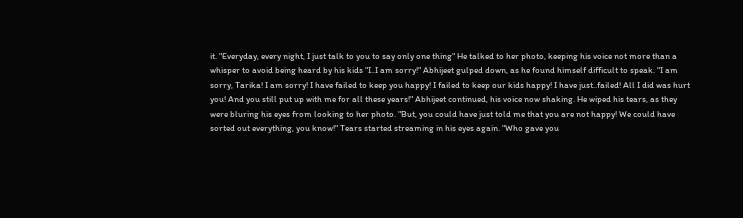it. "Everyday, every night, I just talk to you to say only one thing" He talked to her photo, keeping his voice not more than a whisper to avoid being heard by his kids "I..I am sorry!" Abhijeet gulped down, as he found himself difficult to speak. "I am sorry, Tarika! I am sorry! I have failed to keep you happy! I failed to keep our kids happy! I have just..failed! All I did was hurt you! And you still put up with me for all these years!" Abhijeet continued, his voice now shaking. He wiped his tears, as they were bluring his eyes from looking to her photo. "But, you could have just told me that you are not happy! We could have sorted out everything, you know!" Tears started streaming in his eyes again. "Who gave you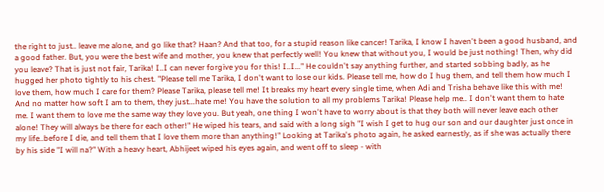the right to just.. leave me alone, and go like that? Haan? And that too, for a stupid reason like cancer! Tarika, I know I haven't been a good husband, and a good father. But, you were the best wife and mother, you knew that perfectly well! You knew that without you, I would be just nothing! Then, why did you leave? That is just not fair, Tarika! I..I can never forgive you for this! I..I..." He couldn't say anything further, and started sobbing badly, as he hugged her photo tightly to his chest. "Please tell me Tarika, I don't want to lose our kids. Please tell me, how do I hug them, and tell them how much I love them, how much I care for them? Please Tarika, please tell me! It breaks my heart every single time, when Adi and Trisha behave like this with me! And no matter how soft I am to them, they just...hate me! You have the solution to all my problems Tarika! Please help me.. I don't want them to hate me. I want them to love me the same way they love you. But yeah, one thing I won't have to worry about is that they both will never leave each other alone! They will always be there for each other!" He wiped his tears, and said with a long sigh "I wish I get to hug our son and our daughter just once in my life..before I die, and tell them that I love them more than anything!" Looking at Tarika's photo again, he asked earnestly, as if she was actually there by his side "I will na?" With a heavy heart, Abhijeet wiped his eyes again, and went off to sleep - with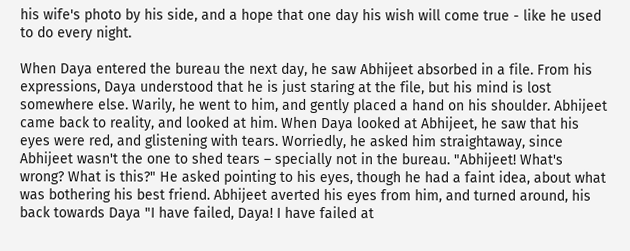his wife's photo by his side, and a hope that one day his wish will come true - like he used to do every night.

When Daya entered the bureau the next day, he saw Abhijeet absorbed in a file. From his expressions, Daya understood that he is just staring at the file, but his mind is lost somewhere else. Warily, he went to him, and gently placed a hand on his shoulder. Abhijeet came back to reality, and looked at him. When Daya looked at Abhijeet, he saw that his eyes were red, and glistening with tears. Worriedly, he asked him straightaway, since Abhijeet wasn't the one to shed tears – specially not in the bureau. "Abhijeet! What's wrong? What is this?" He asked pointing to his eyes, though he had a faint idea, about what was bothering his best friend. Abhijeet averted his eyes from him, and turned around, his back towards Daya "I have failed, Daya! I have failed at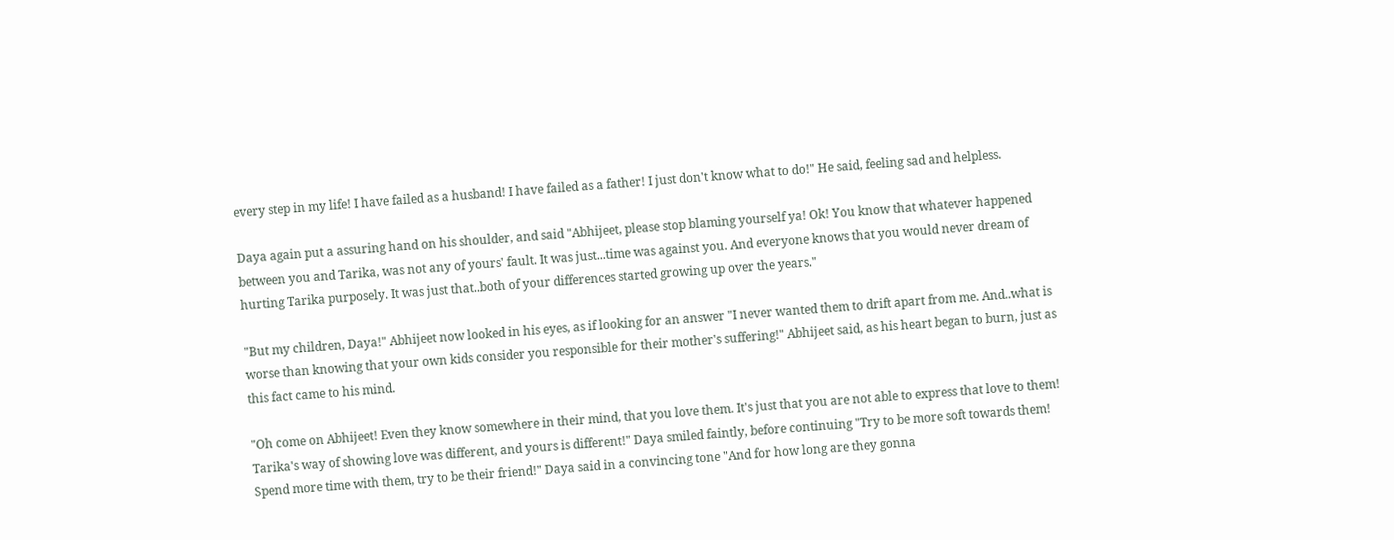every step in my life! I have failed as a husband! I have failed as a father! I just don't know what to do!" He said, feeling sad and helpless.

Daya again put a assuring hand on his shoulder, and said "Abhijeet, please stop blaming yourself ya! Ok! You know that whatever happened between you and Tarika, was not any of yours' fault. It was just...time was against you. And everyone knows that you would never dream of hurting Tarika purposely. It was just that..both of your differences started growing up over the years."

"But my children, Daya!" Abhijeet now looked in his eyes, as if looking for an answer "I never wanted them to drift apart from me. And..what is worse than knowing that your own kids consider you responsible for their mother's suffering!" Abhijeet said, as his heart began to burn, just as this fact came to his mind.

"Oh come on Abhijeet! Even they know somewhere in their mind, that you love them. It's just that you are not able to express that love to them! Tarika's way of showing love was different, and yours is different!" Daya smiled faintly, before continuing "Try to be more soft towards them! Spend more time with them, try to be their friend!" Daya said in a convincing tone "And for how long are they gonna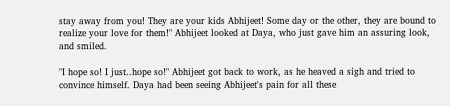stay away from you! They are your kids Abhijeet! Some day or the other, they are bound to realize your love for them!" Abhijeet looked at Daya, who just gave him an assuring look, and smiled.

"I hope so! I just..hope so!" Abhijeet got back to work, as he heaved a sigh and tried to convince himself. Daya had been seeing Abhijeet's pain for all these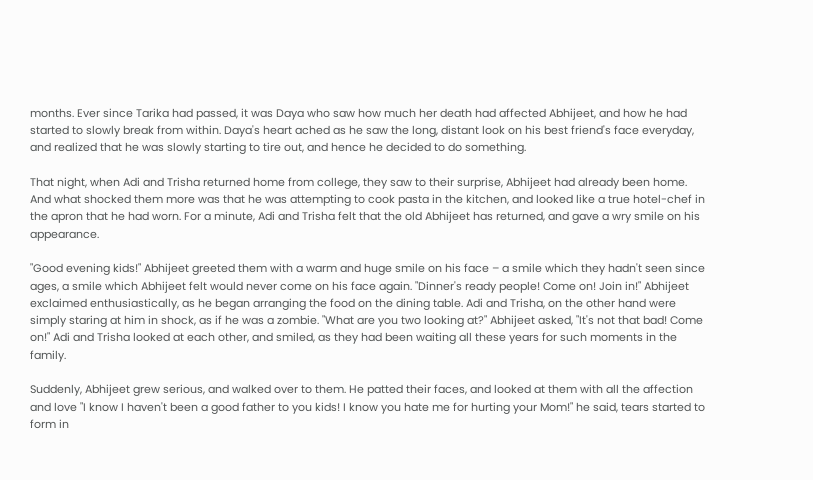months. Ever since Tarika had passed, it was Daya who saw how much her death had affected Abhijeet, and how he had started to slowly break from within. Daya's heart ached as he saw the long, distant look on his best friend's face everyday, and realized that he was slowly starting to tire out, and hence he decided to do something.

That night, when Adi and Trisha returned home from college, they saw to their surprise, Abhijeet had already been home. And what shocked them more was that he was attempting to cook pasta in the kitchen, and looked like a true hotel-chef in the apron that he had worn. For a minute, Adi and Trisha felt that the old Abhijeet has returned, and gave a wry smile on his appearance.

"Good evening kids!" Abhijeet greeted them with a warm and huge smile on his face – a smile which they hadn't seen since ages, a smile which Abhijeet felt would never come on his face again. "Dinner's ready people! Come on! Join in!" Abhijeet exclaimed enthusiastically, as he began arranging the food on the dining table. Adi and Trisha, on the other hand were simply staring at him in shock, as if he was a zombie. "What are you two looking at?" Abhijeet asked, "It's not that bad! Come on!" Adi and Trisha looked at each other, and smiled, as they had been waiting all these years for such moments in the family.

Suddenly, Abhijeet grew serious, and walked over to them. He patted their faces, and looked at them with all the affection and love "I know I haven't been a good father to you kids! I know you hate me for hurting your Mom!" he said, tears started to form in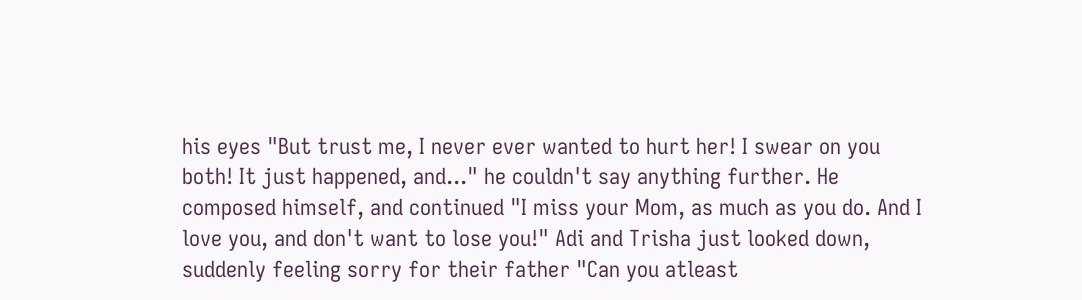his eyes "But trust me, I never ever wanted to hurt her! I swear on you both! It just happened, and..." he couldn't say anything further. He composed himself, and continued "I miss your Mom, as much as you do. And I love you, and don't want to lose you!" Adi and Trisha just looked down, suddenly feeling sorry for their father "Can you atleast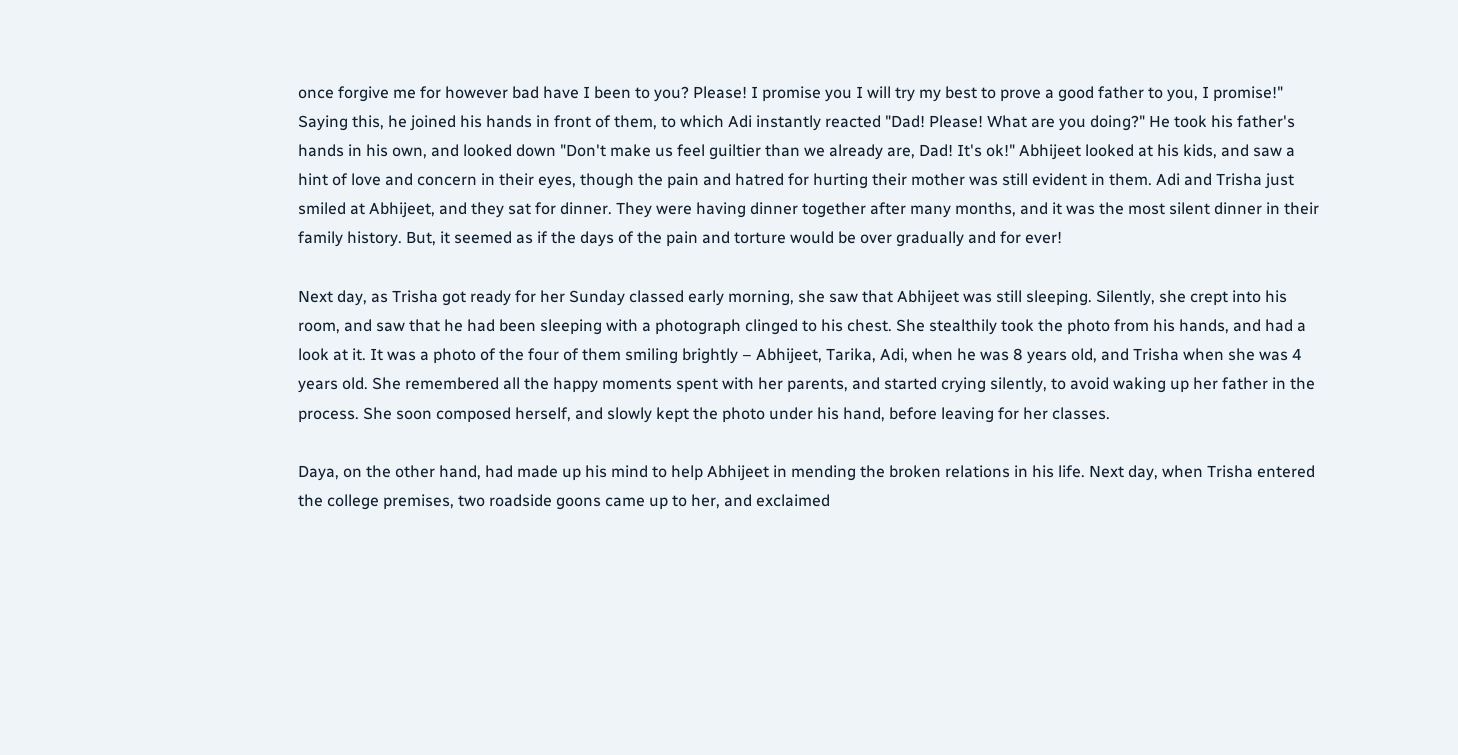once forgive me for however bad have I been to you? Please! I promise you I will try my best to prove a good father to you, I promise!" Saying this, he joined his hands in front of them, to which Adi instantly reacted "Dad! Please! What are you doing?" He took his father's hands in his own, and looked down "Don't make us feel guiltier than we already are, Dad! It's ok!" Abhijeet looked at his kids, and saw a hint of love and concern in their eyes, though the pain and hatred for hurting their mother was still evident in them. Adi and Trisha just smiled at Abhijeet, and they sat for dinner. They were having dinner together after many months, and it was the most silent dinner in their family history. But, it seemed as if the days of the pain and torture would be over gradually and for ever!

Next day, as Trisha got ready for her Sunday classed early morning, she saw that Abhijeet was still sleeping. Silently, she crept into his room, and saw that he had been sleeping with a photograph clinged to his chest. She stealthily took the photo from his hands, and had a look at it. It was a photo of the four of them smiling brightly – Abhijeet, Tarika, Adi, when he was 8 years old, and Trisha when she was 4 years old. She remembered all the happy moments spent with her parents, and started crying silently, to avoid waking up her father in the process. She soon composed herself, and slowly kept the photo under his hand, before leaving for her classes.

Daya, on the other hand, had made up his mind to help Abhijeet in mending the broken relations in his life. Next day, when Trisha entered the college premises, two roadside goons came up to her, and exclaimed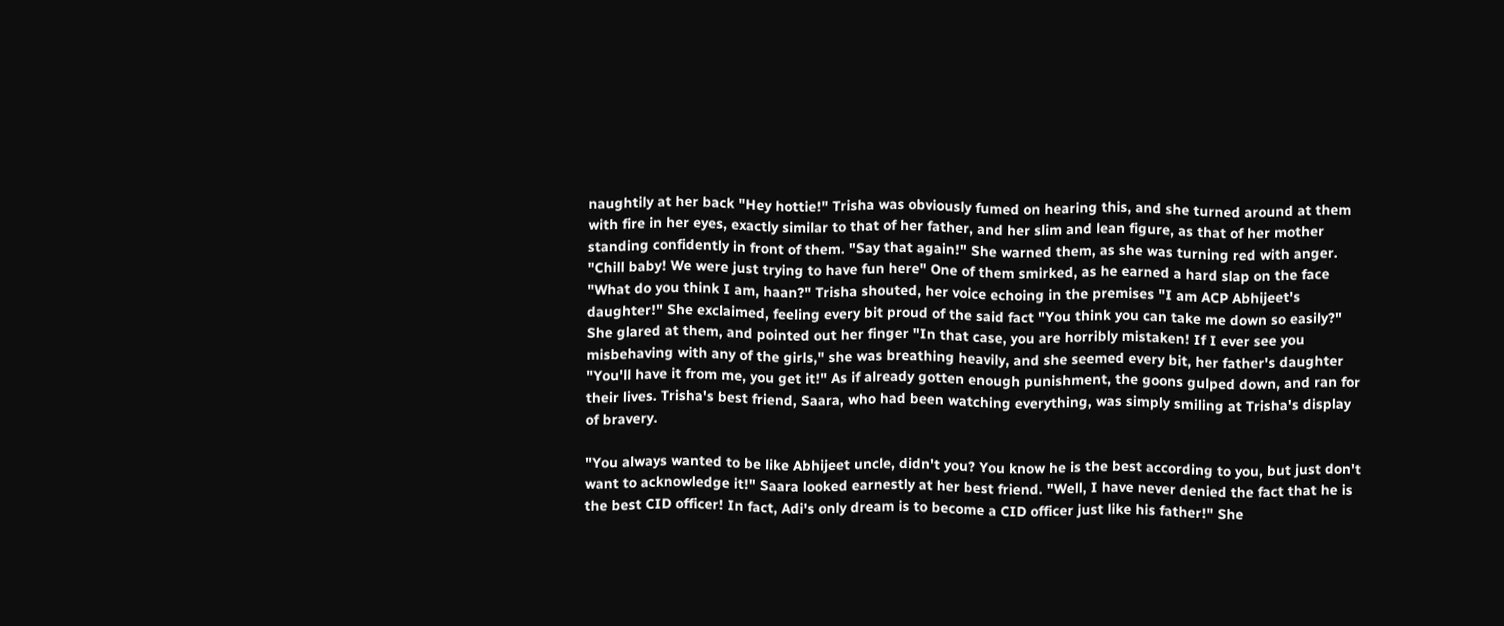naughtily at her back "Hey hottie!" Trisha was obviously fumed on hearing this, and she turned around at them with fire in her eyes, exactly similar to that of her father, and her slim and lean figure, as that of her mother standing confidently in front of them. "Say that again!" She warned them, as she was turning red with anger. "Chill baby! We were just trying to have fun here" One of them smirked, as he earned a hard slap on the face "What do you think I am, haan?" Trisha shouted, her voice echoing in the premises "I am ACP Abhijeet's daughter!" She exclaimed, feeling every bit proud of the said fact "You think you can take me down so easily?" She glared at them, and pointed out her finger "In that case, you are horribly mistaken! If I ever see you misbehaving with any of the girls," she was breathing heavily, and she seemed every bit, her father's daughter "You'll have it from me, you get it!" As if already gotten enough punishment, the goons gulped down, and ran for their lives. Trisha's best friend, Saara, who had been watching everything, was simply smiling at Trisha's display of bravery.

"You always wanted to be like Abhijeet uncle, didn't you? You know he is the best according to you, but just don't want to acknowledge it!" Saara looked earnestly at her best friend. "Well, I have never denied the fact that he is the best CID officer! In fact, Adi's only dream is to become a CID officer just like his father!" She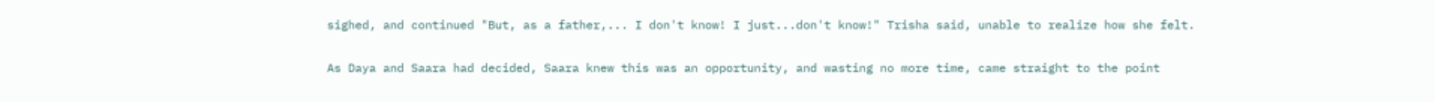sighed, and continued "But, as a father,... I don't know! I just...don't know!" Trisha said, unable to realize how she felt.

As Daya and Saara had decided, Saara knew this was an opportunity, and wasting no more time, came straight to the point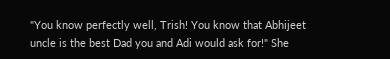"You know perfectly well, Trish! You know that Abhijeet uncle is the best Dad you and Adi would ask for!" She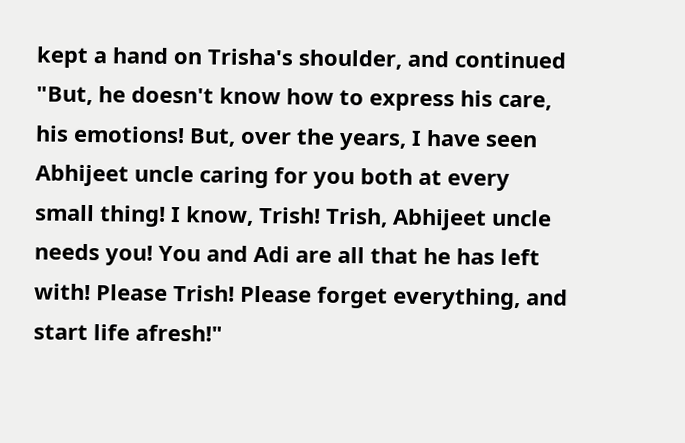kept a hand on Trisha's shoulder, and continued "But, he doesn't know how to express his care, his emotions! But, over the years, I have seen Abhijeet uncle caring for you both at every small thing! I know, Trish! Trish, Abhijeet uncle needs you! You and Adi are all that he has left with! Please Trish! Please forget everything, and start life afresh!"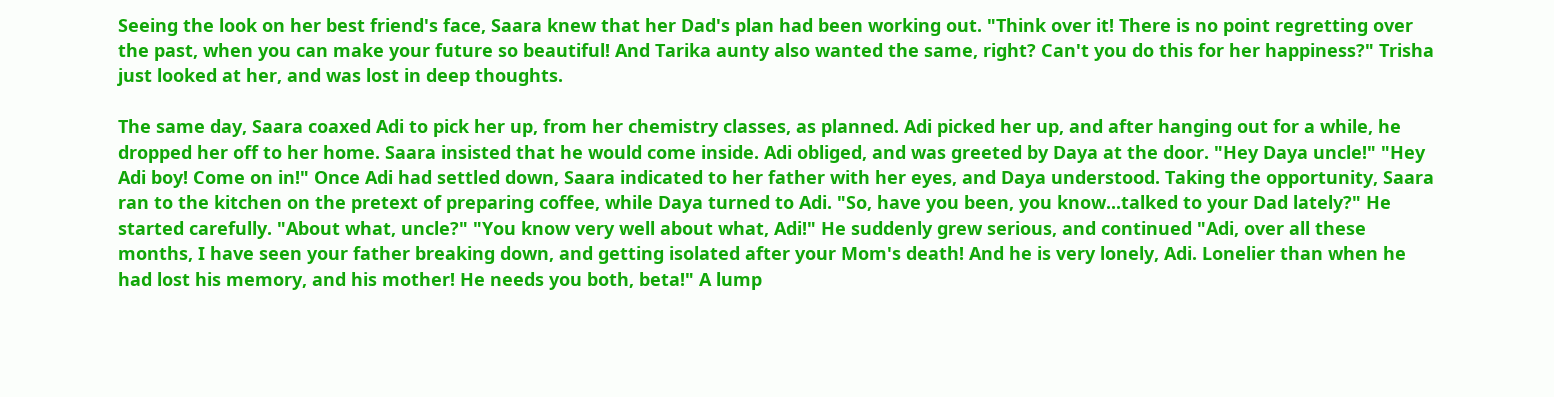Seeing the look on her best friend's face, Saara knew that her Dad's plan had been working out. "Think over it! There is no point regretting over the past, when you can make your future so beautiful! And Tarika aunty also wanted the same, right? Can't you do this for her happiness?" Trisha just looked at her, and was lost in deep thoughts.

The same day, Saara coaxed Adi to pick her up, from her chemistry classes, as planned. Adi picked her up, and after hanging out for a while, he dropped her off to her home. Saara insisted that he would come inside. Adi obliged, and was greeted by Daya at the door. "Hey Daya uncle!" "Hey Adi boy! Come on in!" Once Adi had settled down, Saara indicated to her father with her eyes, and Daya understood. Taking the opportunity, Saara ran to the kitchen on the pretext of preparing coffee, while Daya turned to Adi. "So, have you been, you know...talked to your Dad lately?" He started carefully. "About what, uncle?" "You know very well about what, Adi!" He suddenly grew serious, and continued "Adi, over all these months, I have seen your father breaking down, and getting isolated after your Mom's death! And he is very lonely, Adi. Lonelier than when he had lost his memory, and his mother! He needs you both, beta!" A lump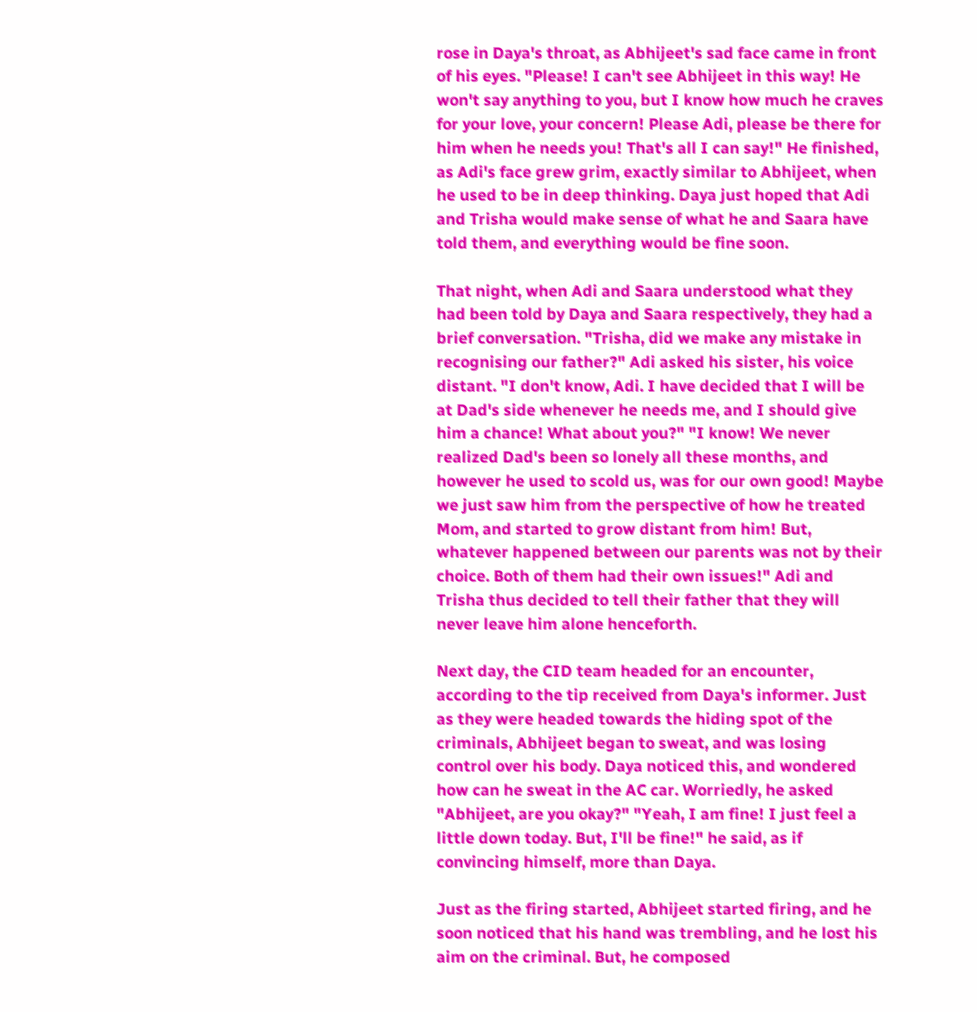rose in Daya's throat, as Abhijeet's sad face came in front of his eyes. "Please! I can't see Abhijeet in this way! He won't say anything to you, but I know how much he craves for your love, your concern! Please Adi, please be there for him when he needs you! That's all I can say!" He finished, as Adi's face grew grim, exactly similar to Abhijeet, when he used to be in deep thinking. Daya just hoped that Adi and Trisha would make sense of what he and Saara have told them, and everything would be fine soon.

That night, when Adi and Saara understood what they had been told by Daya and Saara respectively, they had a brief conversation. "Trisha, did we make any mistake in recognising our father?" Adi asked his sister, his voice distant. "I don't know, Adi. I have decided that I will be at Dad's side whenever he needs me, and I should give him a chance! What about you?" "I know! We never realized Dad's been so lonely all these months, and however he used to scold us, was for our own good! Maybe we just saw him from the perspective of how he treated Mom, and started to grow distant from him! But, whatever happened between our parents was not by their choice. Both of them had their own issues!" Adi and Trisha thus decided to tell their father that they will never leave him alone henceforth.

Next day, the CID team headed for an encounter, according to the tip received from Daya's informer. Just as they were headed towards the hiding spot of the criminals, Abhijeet began to sweat, and was losing control over his body. Daya noticed this, and wondered how can he sweat in the AC car. Worriedly, he asked "Abhijeet, are you okay?" "Yeah, I am fine! I just feel a little down today. But, I'll be fine!" he said, as if convincing himself, more than Daya.

Just as the firing started, Abhijeet started firing, and he soon noticed that his hand was trembling, and he lost his aim on the criminal. But, he composed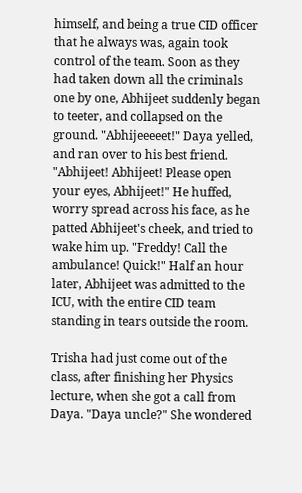himself, and being a true CID officer that he always was, again took control of the team. Soon as they had taken down all the criminals one by one, Abhijeet suddenly began to teeter, and collapsed on the ground. "Abhijeeeeet!" Daya yelled, and ran over to his best friend. "Abhijeet! Abhijeet! Please open your eyes, Abhijeet!" He huffed, worry spread across his face, as he patted Abhijeet's cheek, and tried to wake him up. "Freddy! Call the ambulance! Quick!" Half an hour later, Abhijeet was admitted to the ICU, with the entire CID team standing in tears outside the room.

Trisha had just come out of the class, after finishing her Physics lecture, when she got a call from Daya. "Daya uncle?" She wondered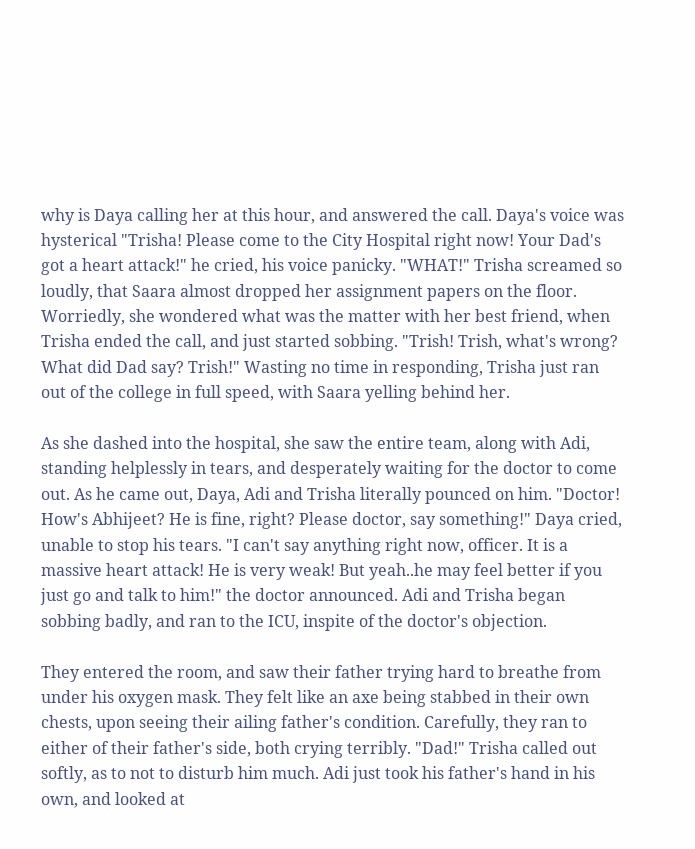why is Daya calling her at this hour, and answered the call. Daya's voice was hysterical "Trisha! Please come to the City Hospital right now! Your Dad's got a heart attack!" he cried, his voice panicky. "WHAT!" Trisha screamed so loudly, that Saara almost dropped her assignment papers on the floor. Worriedly, she wondered what was the matter with her best friend, when Trisha ended the call, and just started sobbing. "Trish! Trish, what's wrong? What did Dad say? Trish!" Wasting no time in responding, Trisha just ran out of the college in full speed, with Saara yelling behind her.

As she dashed into the hospital, she saw the entire team, along with Adi, standing helplessly in tears, and desperately waiting for the doctor to come out. As he came out, Daya, Adi and Trisha literally pounced on him. "Doctor! How's Abhijeet? He is fine, right? Please doctor, say something!" Daya cried, unable to stop his tears. "I can't say anything right now, officer. It is a massive heart attack! He is very weak! But yeah..he may feel better if you just go and talk to him!" the doctor announced. Adi and Trisha began sobbing badly, and ran to the ICU, inspite of the doctor's objection.

They entered the room, and saw their father trying hard to breathe from under his oxygen mask. They felt like an axe being stabbed in their own chests, upon seeing their ailing father's condition. Carefully, they ran to either of their father's side, both crying terribly. "Dad!" Trisha called out softly, as to not to disturb him much. Adi just took his father's hand in his own, and looked at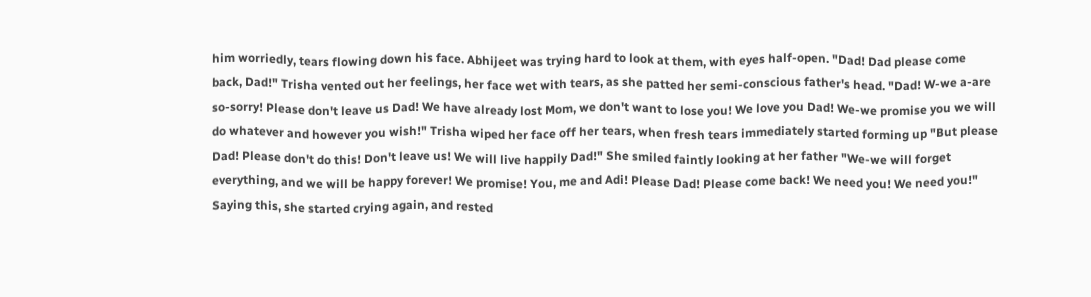him worriedly, tears flowing down his face. Abhijeet was trying hard to look at them, with eyes half-open. "Dad! Dad please come back, Dad!" Trisha vented out her feelings, her face wet with tears, as she patted her semi-conscious father's head. "Dad! W-we a-are so-sorry! Please don't leave us Dad! We have already lost Mom, we don't want to lose you! We love you Dad! We-we promise you we will do whatever and however you wish!" Trisha wiped her face off her tears, when fresh tears immediately started forming up "But please Dad! Please don't do this! Don't leave us! We will live happily Dad!" She smiled faintly looking at her father "We-we will forget everything, and we will be happy forever! We promise! You, me and Adi! Please Dad! Please come back! We need you! We need you!" Saying this, she started crying again, and rested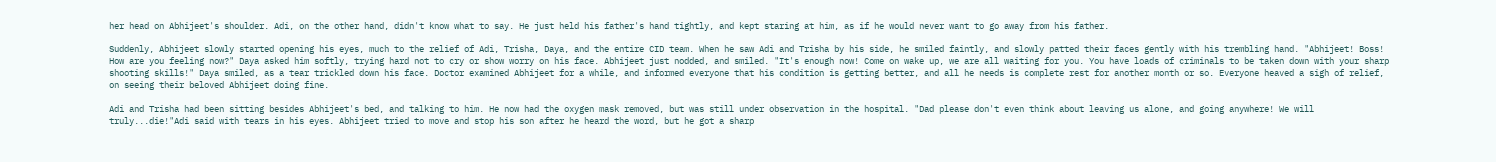her head on Abhijeet's shoulder. Adi, on the other hand, didn't know what to say. He just held his father's hand tightly, and kept staring at him, as if he would never want to go away from his father.

Suddenly, Abhijeet slowly started opening his eyes, much to the relief of Adi, Trisha, Daya, and the entire CID team. When he saw Adi and Trisha by his side, he smiled faintly, and slowly patted their faces gently with his trembling hand. "Abhijeet! Boss! How are you feeling now?" Daya asked him softly, trying hard not to cry or show worry on his face. Abhijeet just nodded, and smiled. "It's enough now! Come on wake up, we are all waiting for you. You have loads of criminals to be taken down with your sharp shooting skills!" Daya smiled, as a tear trickled down his face. Doctor examined Abhijeet for a while, and informed everyone that his condition is getting better, and all he needs is complete rest for another month or so. Everyone heaved a sigh of relief, on seeing their beloved Abhijeet doing fine.

Adi and Trisha had been sitting besides Abhijeet's bed, and talking to him. He now had the oxygen mask removed, but was still under observation in the hospital. "Dad please don't even think about leaving us alone, and going anywhere! We will truly...die!"Adi said with tears in his eyes. Abhijeet tried to move and stop his son after he heard the word, but he got a sharp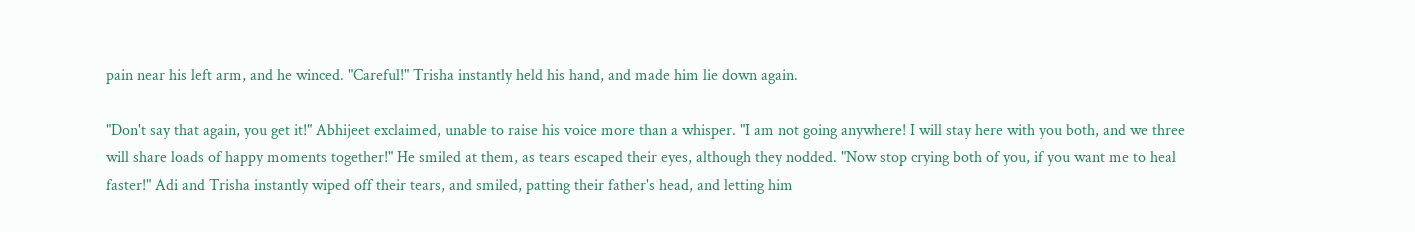pain near his left arm, and he winced. "Careful!" Trisha instantly held his hand, and made him lie down again.

"Don't say that again, you get it!" Abhijeet exclaimed, unable to raise his voice more than a whisper. "I am not going anywhere! I will stay here with you both, and we three will share loads of happy moments together!" He smiled at them, as tears escaped their eyes, although they nodded. "Now stop crying both of you, if you want me to heal faster!" Adi and Trisha instantly wiped off their tears, and smiled, patting their father's head, and letting him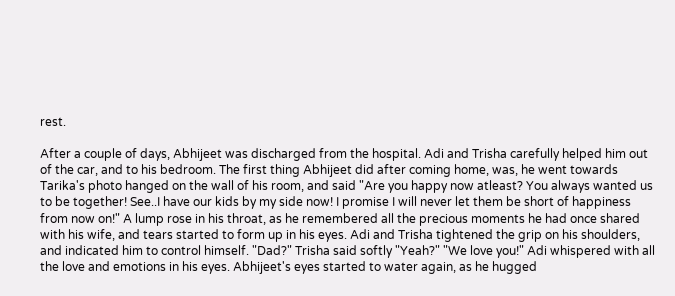rest.

After a couple of days, Abhijeet was discharged from the hospital. Adi and Trisha carefully helped him out of the car, and to his bedroom. The first thing Abhijeet did after coming home, was, he went towards Tarika's photo hanged on the wall of his room, and said "Are you happy now atleast? You always wanted us to be together! See..I have our kids by my side now! I promise I will never let them be short of happiness from now on!" A lump rose in his throat, as he remembered all the precious moments he had once shared with his wife, and tears started to form up in his eyes. Adi and Trisha tightened the grip on his shoulders, and indicated him to control himself. "Dad?" Trisha said softly "Yeah?" "We love you!" Adi whispered with all the love and emotions in his eyes. Abhijeet's eyes started to water again, as he hugged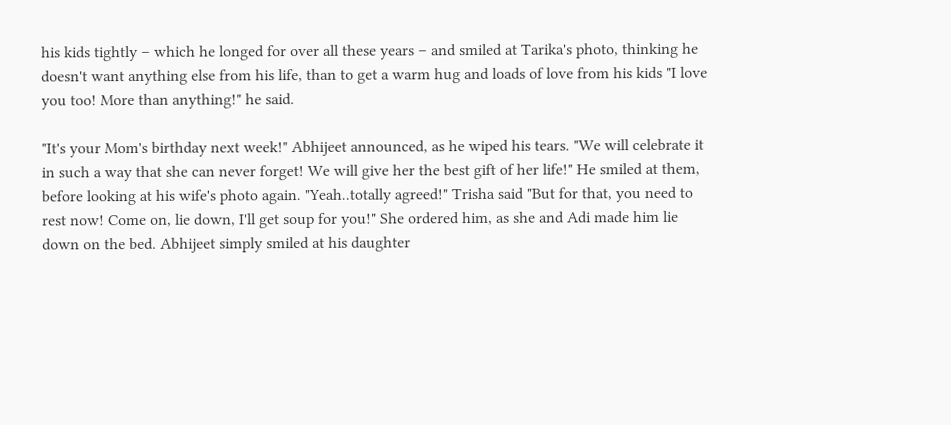his kids tightly – which he longed for over all these years – and smiled at Tarika's photo, thinking he doesn't want anything else from his life, than to get a warm hug and loads of love from his kids "I love you too! More than anything!" he said.

"It's your Mom's birthday next week!" Abhijeet announced, as he wiped his tears. "We will celebrate it in such a way that she can never forget! We will give her the best gift of her life!" He smiled at them, before looking at his wife's photo again. "Yeah..totally agreed!" Trisha said "But for that, you need to rest now! Come on, lie down, I'll get soup for you!" She ordered him, as she and Adi made him lie down on the bed. Abhijeet simply smiled at his daughter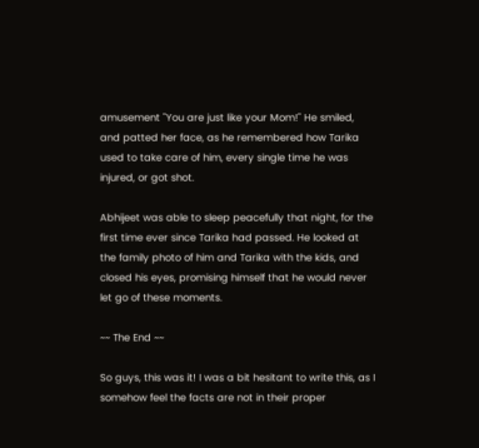amusement "You are just like your Mom!" He smiled, and patted her face, as he remembered how Tarika used to take care of him, every single time he was injured, or got shot.

Abhijeet was able to sleep peacefully that night, for the first time ever since Tarika had passed. He looked at the family photo of him and Tarika with the kids, and closed his eyes, promising himself that he would never let go of these moments.

~~ The End ~~

So guys, this was it! I was a bit hesitant to write this, as I somehow feel the facts are not in their proper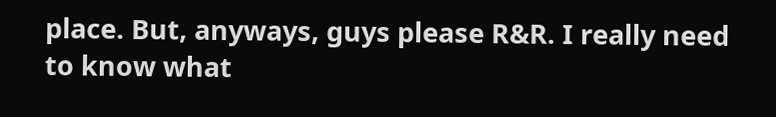place. But, anyways, guys please R&R. I really need to know what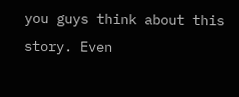you guys think about this story. Even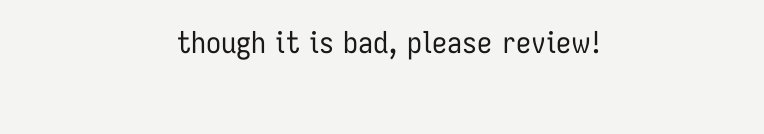though it is bad, please review!